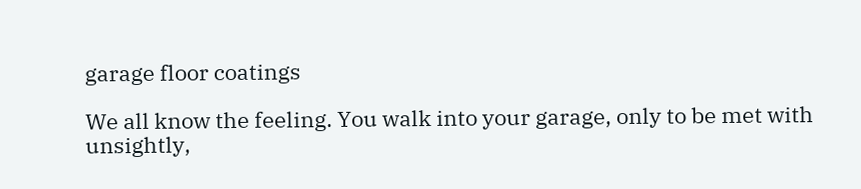garage floor coatings

We all know the feeling. You walk into your garage, only to be met with unsightly,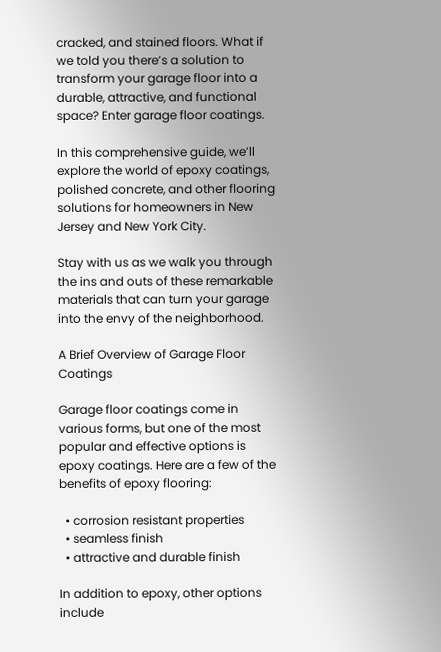cracked, and stained floors. What if we told you there’s a solution to transform your garage floor into a durable, attractive, and functional space? Enter garage floor coatings.

In this comprehensive guide, we’ll explore the world of epoxy coatings, polished concrete, and other flooring solutions for homeowners in New Jersey and New York City.

Stay with us as we walk you through the ins and outs of these remarkable materials that can turn your garage into the envy of the neighborhood.

A Brief Overview of Garage Floor Coatings

Garage floor coatings come in various forms, but one of the most popular and effective options is epoxy coatings. Here are a few of the benefits of epoxy flooring:

  • corrosion resistant properties
  • seamless finish
  • attractive and durable finish

In addition to epoxy, other options include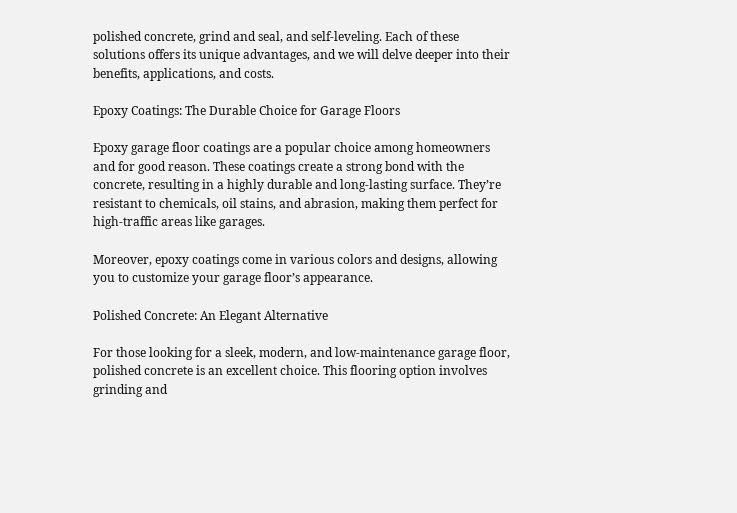polished concrete, grind and seal, and self-leveling. Each of these solutions offers its unique advantages, and we will delve deeper into their benefits, applications, and costs.

Epoxy Coatings: The Durable Choice for Garage Floors

Epoxy garage floor coatings are a popular choice among homeowners and for good reason. These coatings create a strong bond with the concrete, resulting in a highly durable and long-lasting surface. They’re resistant to chemicals, oil stains, and abrasion, making them perfect for high-traffic areas like garages.

Moreover, epoxy coatings come in various colors and designs, allowing you to customize your garage floor’s appearance.

Polished Concrete: An Elegant Alternative

For those looking for a sleek, modern, and low-maintenance garage floor, polished concrete is an excellent choice. This flooring option involves grinding and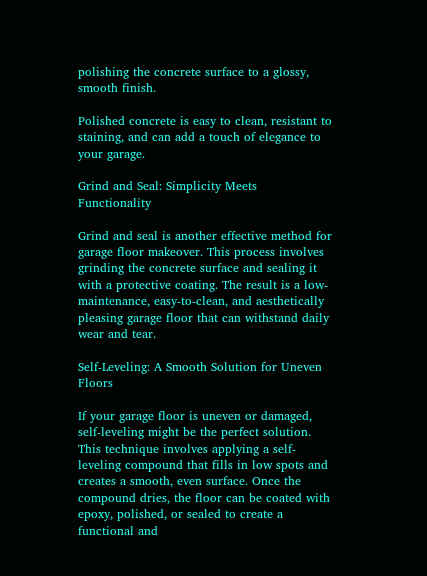polishing the concrete surface to a glossy, smooth finish.

Polished concrete is easy to clean, resistant to staining, and can add a touch of elegance to your garage.

Grind and Seal: Simplicity Meets Functionality

Grind and seal is another effective method for garage floor makeover. This process involves grinding the concrete surface and sealing it with a protective coating. The result is a low-maintenance, easy-to-clean, and aesthetically pleasing garage floor that can withstand daily wear and tear.

Self-Leveling: A Smooth Solution for Uneven Floors

If your garage floor is uneven or damaged, self-leveling might be the perfect solution. This technique involves applying a self-leveling compound that fills in low spots and creates a smooth, even surface. Once the compound dries, the floor can be coated with epoxy, polished, or sealed to create a functional and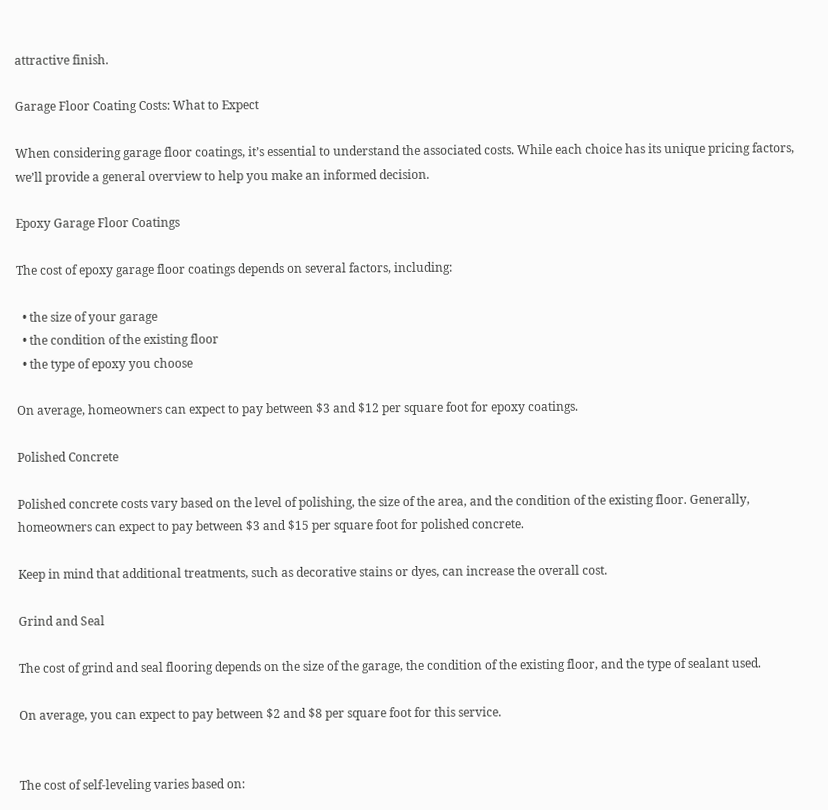attractive finish.

Garage Floor Coating Costs: What to Expect

When considering garage floor coatings, it’s essential to understand the associated costs. While each choice has its unique pricing factors, we’ll provide a general overview to help you make an informed decision.

Epoxy Garage Floor Coatings

The cost of epoxy garage floor coatings depends on several factors, including:

  • the size of your garage
  • the condition of the existing floor
  • the type of epoxy you choose

On average, homeowners can expect to pay between $3 and $12 per square foot for epoxy coatings.

Polished Concrete

Polished concrete costs vary based on the level of polishing, the size of the area, and the condition of the existing floor. Generally, homeowners can expect to pay between $3 and $15 per square foot for polished concrete.

Keep in mind that additional treatments, such as decorative stains or dyes, can increase the overall cost.

Grind and Seal

The cost of grind and seal flooring depends on the size of the garage, the condition of the existing floor, and the type of sealant used.

On average, you can expect to pay between $2 and $8 per square foot for this service.


The cost of self-leveling varies based on: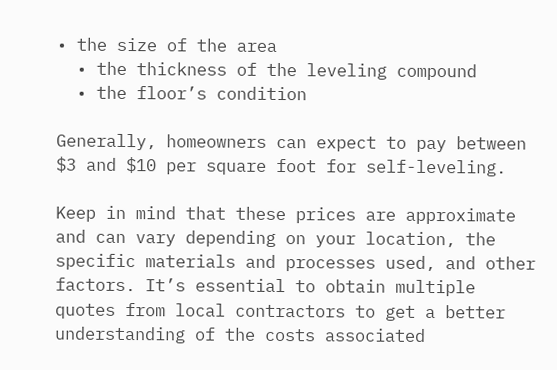• the size of the area
  • the thickness of the leveling compound
  • the floor’s condition

Generally, homeowners can expect to pay between $3 and $10 per square foot for self-leveling.

Keep in mind that these prices are approximate and can vary depending on your location, the specific materials and processes used, and other factors. It’s essential to obtain multiple quotes from local contractors to get a better understanding of the costs associated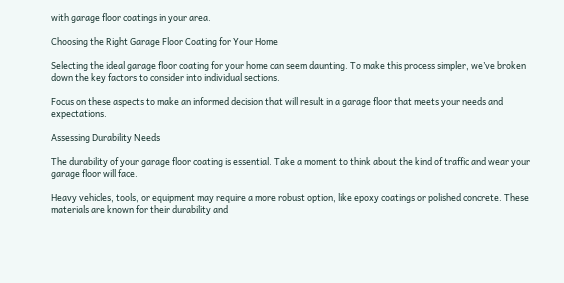with garage floor coatings in your area.

Choosing the Right Garage Floor Coating for Your Home

Selecting the ideal garage floor coating for your home can seem daunting. To make this process simpler, we’ve broken down the key factors to consider into individual sections.

Focus on these aspects to make an informed decision that will result in a garage floor that meets your needs and expectations.

Assessing Durability Needs

The durability of your garage floor coating is essential. Take a moment to think about the kind of traffic and wear your garage floor will face.

Heavy vehicles, tools, or equipment may require a more robust option, like epoxy coatings or polished concrete. These materials are known for their durability and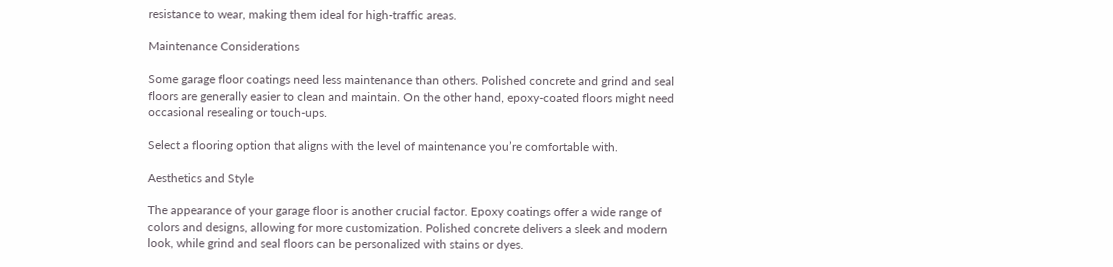resistance to wear, making them ideal for high-traffic areas.

Maintenance Considerations

Some garage floor coatings need less maintenance than others. Polished concrete and grind and seal floors are generally easier to clean and maintain. On the other hand, epoxy-coated floors might need occasional resealing or touch-ups.

Select a flooring option that aligns with the level of maintenance you’re comfortable with.

Aesthetics and Style

The appearance of your garage floor is another crucial factor. Epoxy coatings offer a wide range of colors and designs, allowing for more customization. Polished concrete delivers a sleek and modern look, while grind and seal floors can be personalized with stains or dyes.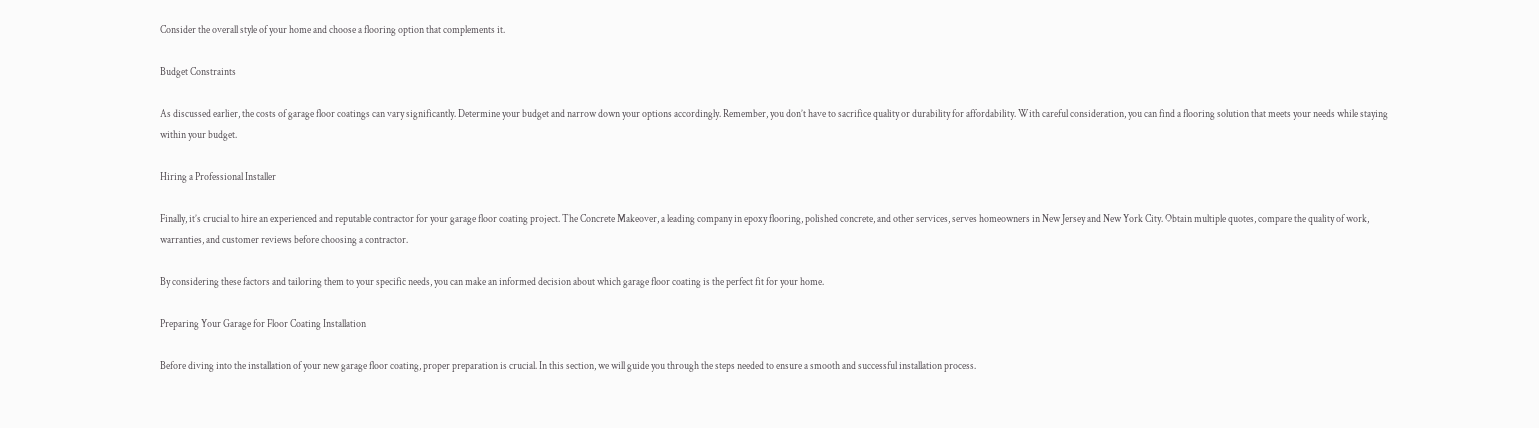Consider the overall style of your home and choose a flooring option that complements it.

Budget Constraints

As discussed earlier, the costs of garage floor coatings can vary significantly. Determine your budget and narrow down your options accordingly. Remember, you don’t have to sacrifice quality or durability for affordability. With careful consideration, you can find a flooring solution that meets your needs while staying within your budget.

Hiring a Professional Installer

Finally, it’s crucial to hire an experienced and reputable contractor for your garage floor coating project. The Concrete Makeover, a leading company in epoxy flooring, polished concrete, and other services, serves homeowners in New Jersey and New York City. Obtain multiple quotes, compare the quality of work, warranties, and customer reviews before choosing a contractor.

By considering these factors and tailoring them to your specific needs, you can make an informed decision about which garage floor coating is the perfect fit for your home.

Preparing Your Garage for Floor Coating Installation

Before diving into the installation of your new garage floor coating, proper preparation is crucial. In this section, we will guide you through the steps needed to ensure a smooth and successful installation process.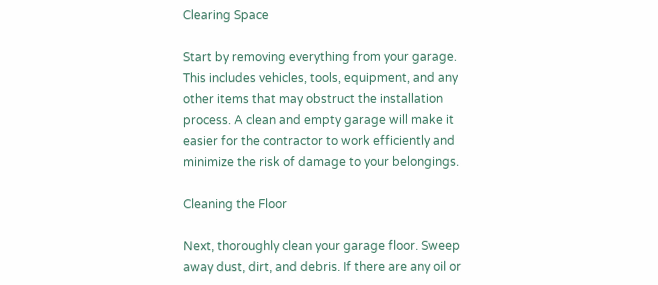Clearing Space

Start by removing everything from your garage. This includes vehicles, tools, equipment, and any other items that may obstruct the installation process. A clean and empty garage will make it easier for the contractor to work efficiently and minimize the risk of damage to your belongings.

Cleaning the Floor

Next, thoroughly clean your garage floor. Sweep away dust, dirt, and debris. If there are any oil or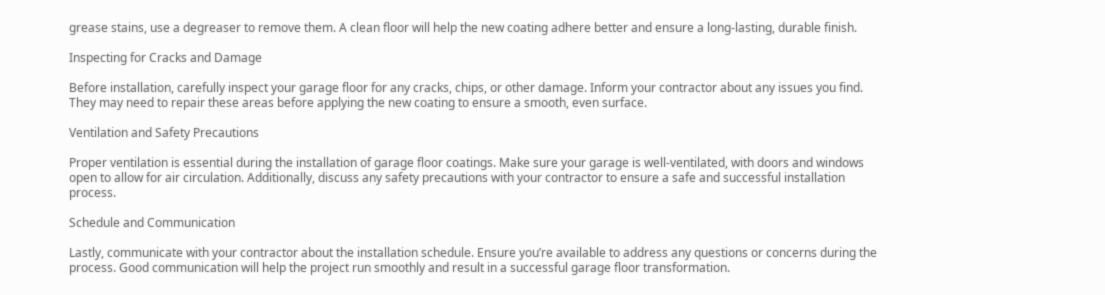grease stains, use a degreaser to remove them. A clean floor will help the new coating adhere better and ensure a long-lasting, durable finish.

Inspecting for Cracks and Damage

Before installation, carefully inspect your garage floor for any cracks, chips, or other damage. Inform your contractor about any issues you find. They may need to repair these areas before applying the new coating to ensure a smooth, even surface.

Ventilation and Safety Precautions

Proper ventilation is essential during the installation of garage floor coatings. Make sure your garage is well-ventilated, with doors and windows open to allow for air circulation. Additionally, discuss any safety precautions with your contractor to ensure a safe and successful installation process.

Schedule and Communication

Lastly, communicate with your contractor about the installation schedule. Ensure you’re available to address any questions or concerns during the process. Good communication will help the project run smoothly and result in a successful garage floor transformation.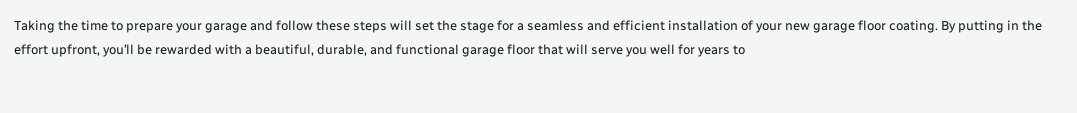Taking the time to prepare your garage and follow these steps will set the stage for a seamless and efficient installation of your new garage floor coating. By putting in the effort upfront, you’ll be rewarded with a beautiful, durable, and functional garage floor that will serve you well for years to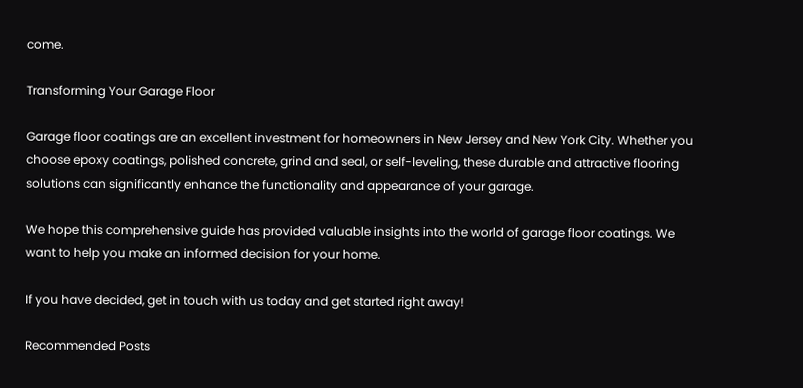come.

Transforming Your Garage Floor

Garage floor coatings are an excellent investment for homeowners in New Jersey and New York City. Whether you choose epoxy coatings, polished concrete, grind and seal, or self-leveling, these durable and attractive flooring solutions can significantly enhance the functionality and appearance of your garage.

We hope this comprehensive guide has provided valuable insights into the world of garage floor coatings. We want to help you make an informed decision for your home.

If you have decided, get in touch with us today and get started right away!

Recommended Posts